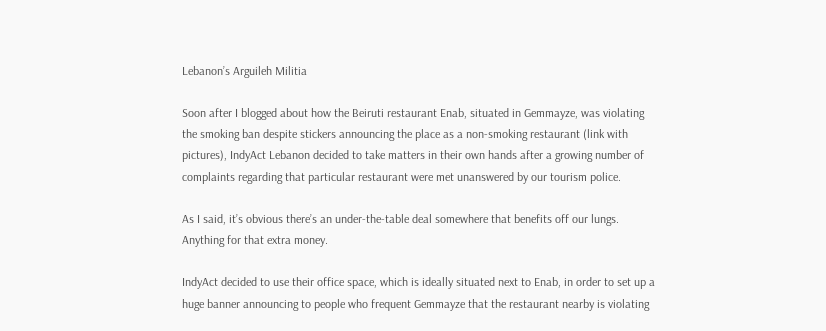Lebanon’s Arguileh Militia

Soon after I blogged about how the Beiruti restaurant Enab, situated in Gemmayze, was violating the smoking ban despite stickers announcing the place as a non-smoking restaurant (link with pictures), IndyAct Lebanon decided to take matters in their own hands after a growing number of complaints regarding that particular restaurant were met unanswered by our tourism police.

As I said, it’s obvious there’s an under-the-table deal somewhere that benefits off our lungs. Anything for that extra money.

IndyAct decided to use their office space, which is ideally situated next to Enab, in order to set up a huge banner announcing to people who frequent Gemmayze that the restaurant nearby is violating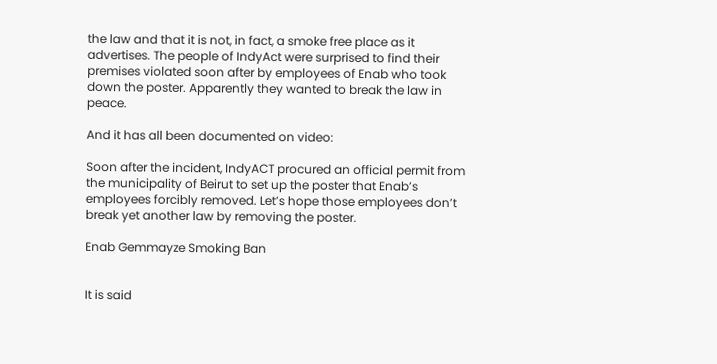the law and that it is not, in fact, a smoke free place as it advertises. The people of IndyAct were surprised to find their premises violated soon after by employees of Enab who took down the poster. Apparently they wanted to break the law in peace.

And it has all been documented on video:

Soon after the incident, IndyACT procured an official permit from the municipality of Beirut to set up the poster that Enab’s employees forcibly removed. Let’s hope those employees don’t break yet another law by removing the poster.

Enab Gemmayze Smoking Ban


It is said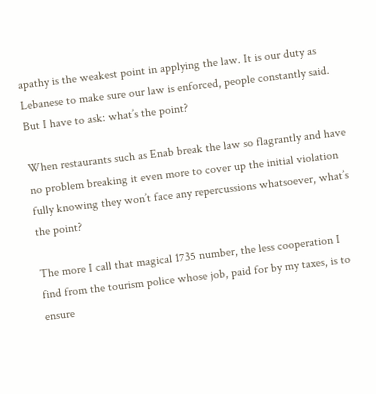apathy is the weakest point in applying the law. It is our duty as Lebanese to make sure our law is enforced, people constantly said. But I have to ask: what’s the point?

When restaurants such as Enab break the law so flagrantly and have no problem breaking it even more to cover up the initial violation fully knowing they won’t face any repercussions whatsoever, what’s the point?

The more I call that magical 1735 number, the less cooperation I find from the tourism police whose job, paid for by my taxes, is to ensure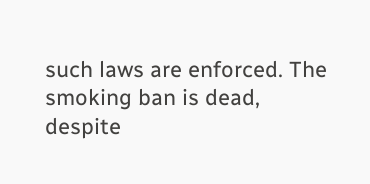such laws are enforced. The smoking ban is dead, despite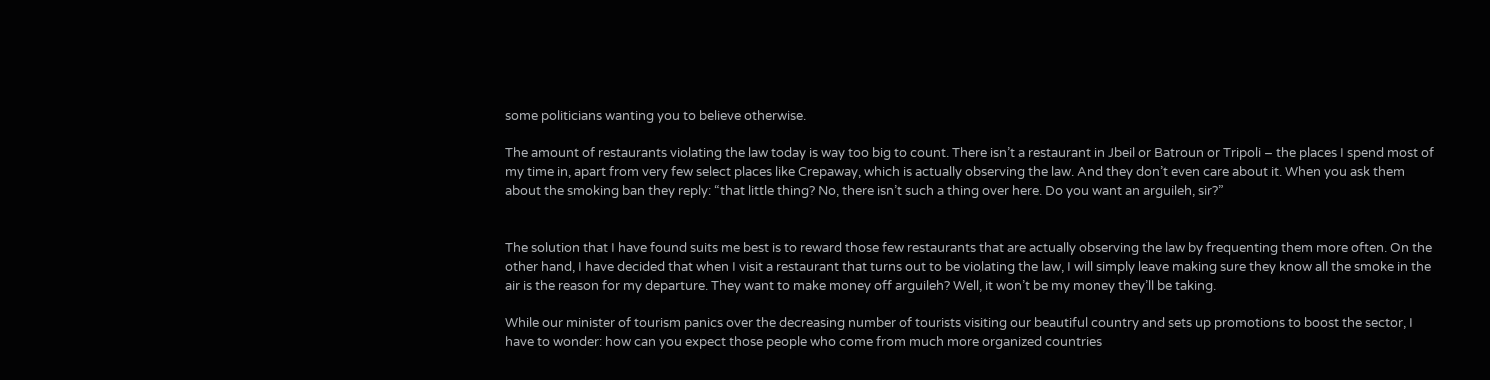some politicians wanting you to believe otherwise.

The amount of restaurants violating the law today is way too big to count. There isn’t a restaurant in Jbeil or Batroun or Tripoli – the places I spend most of my time in, apart from very few select places like Crepaway, which is actually observing the law. And they don’t even care about it. When you ask them about the smoking ban they reply: “that little thing? No, there isn’t such a thing over here. Do you want an arguileh, sir?”


The solution that I have found suits me best is to reward those few restaurants that are actually observing the law by frequenting them more often. On the other hand, I have decided that when I visit a restaurant that turns out to be violating the law, I will simply leave making sure they know all the smoke in the air is the reason for my departure. They want to make money off arguileh? Well, it won’t be my money they’ll be taking.

While our minister of tourism panics over the decreasing number of tourists visiting our beautiful country and sets up promotions to boost the sector, I have to wonder: how can you expect those people who come from much more organized countries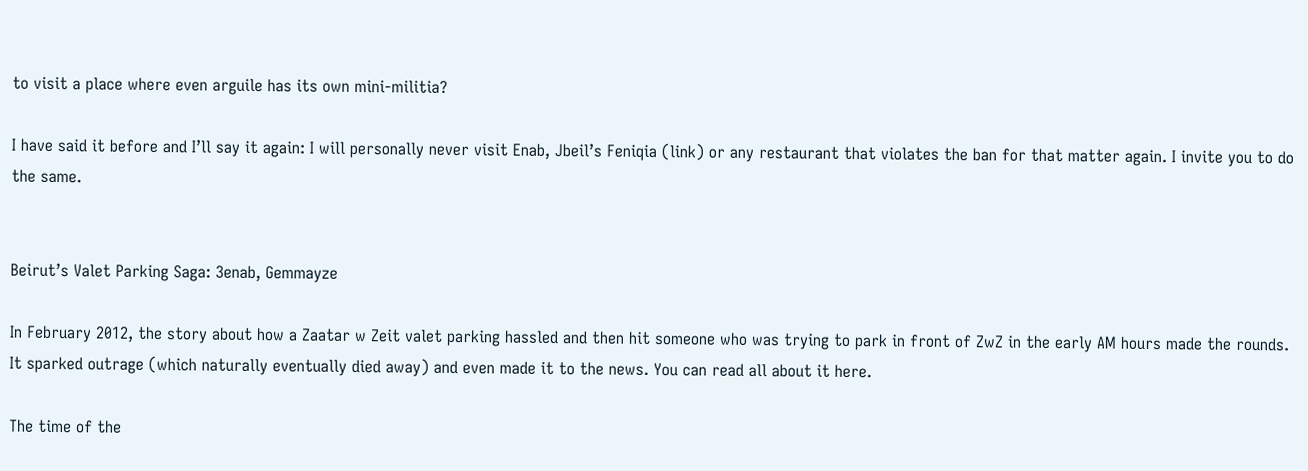to visit a place where even arguile has its own mini-militia?

I have said it before and I’ll say it again: I will personally never visit Enab, Jbeil’s Feniqia (link) or any restaurant that violates the ban for that matter again. I invite you to do the same.


Beirut’s Valet Parking Saga: 3enab, Gemmayze

In February 2012, the story about how a Zaatar w Zeit valet parking hassled and then hit someone who was trying to park in front of ZwZ in the early AM hours made the rounds. It sparked outrage (which naturally eventually died away) and even made it to the news. You can read all about it here.

The time of the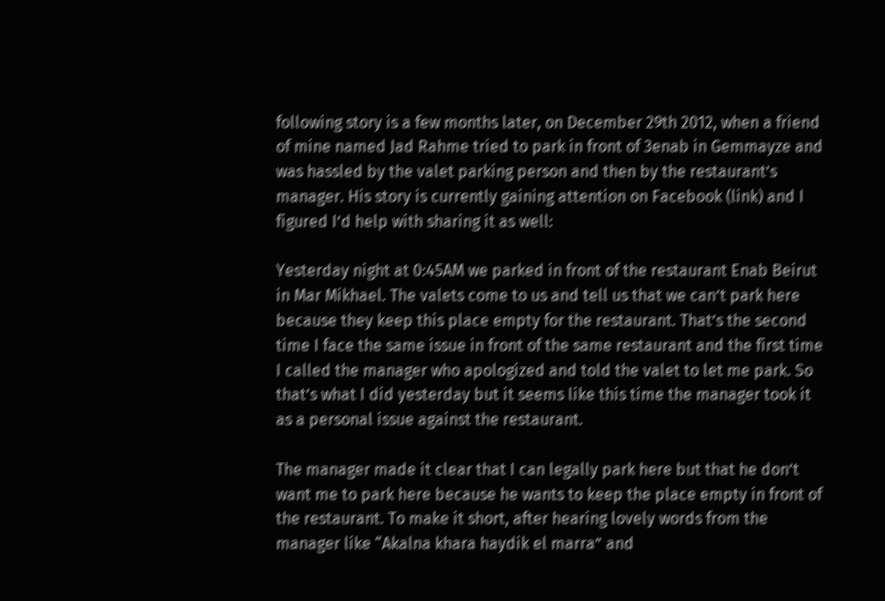following story is a few months later, on December 29th 2012, when a friend of mine named Jad Rahme tried to park in front of 3enab in Gemmayze and was hassled by the valet parking person and then by the restaurant’s manager. His story is currently gaining attention on Facebook (link) and I figured I’d help with sharing it as well:

Yesterday night at 0:45AM we parked in front of the restaurant Enab Beirut in Mar Mikhael. The valets come to us and tell us that we can’t park here because they keep this place empty for the restaurant. That’s the second time I face the same issue in front of the same restaurant and the first time I called the manager who apologized and told the valet to let me park. So that’s what I did yesterday but it seems like this time the manager took it as a personal issue against the restaurant.

The manager made it clear that I can legally park here but that he don’t want me to park here because he wants to keep the place empty in front of the restaurant. To make it short, after hearing lovely words from the manager like “Akalna khara haydik el marra” and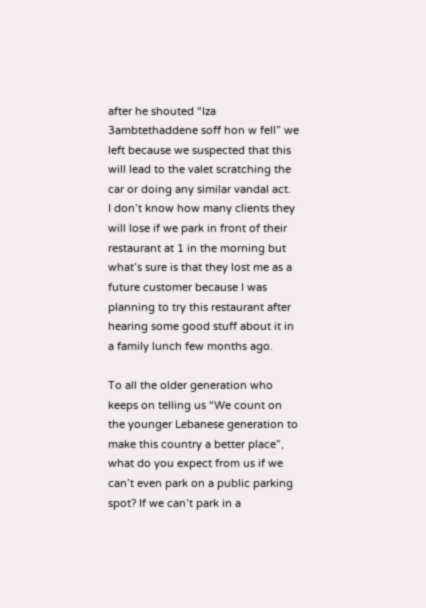after he shouted “Iza 3ambtethaddene soff hon w fell” we left because we suspected that this will lead to the valet scratching the car or doing any similar vandal act.
I don’t know how many clients they will lose if we park in front of their restaurant at 1 in the morning but what’s sure is that they lost me as a future customer because I was planning to try this restaurant after hearing some good stuff about it in a family lunch few months ago.

To all the older generation who keeps on telling us “We count on the younger Lebanese generation to make this country a better place”, what do you expect from us if we can’t even park on a public parking spot? If we can’t park in a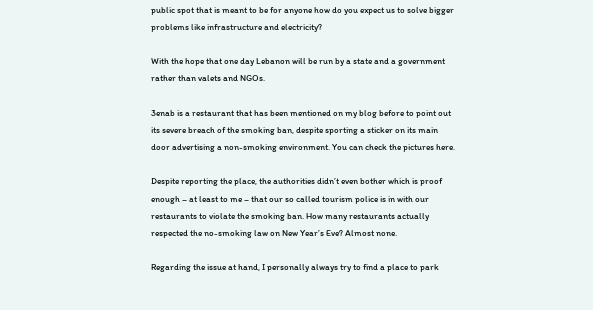public spot that is meant to be for anyone how do you expect us to solve bigger problems like infrastructure and electricity?

With the hope that one day Lebanon will be run by a state and a government rather than valets and NGOs.

3enab is a restaurant that has been mentioned on my blog before to point out its severe breach of the smoking ban, despite sporting a sticker on its main door advertising a non-smoking environment. You can check the pictures here.

Despite reporting the place, the authorities didn’t even bother which is proof enough – at least to me – that our so called tourism police is in with our restaurants to violate the smoking ban. How many restaurants actually respected the no-smoking law on New Year’s Eve? Almost none.

Regarding the issue at hand, I personally always try to find a place to park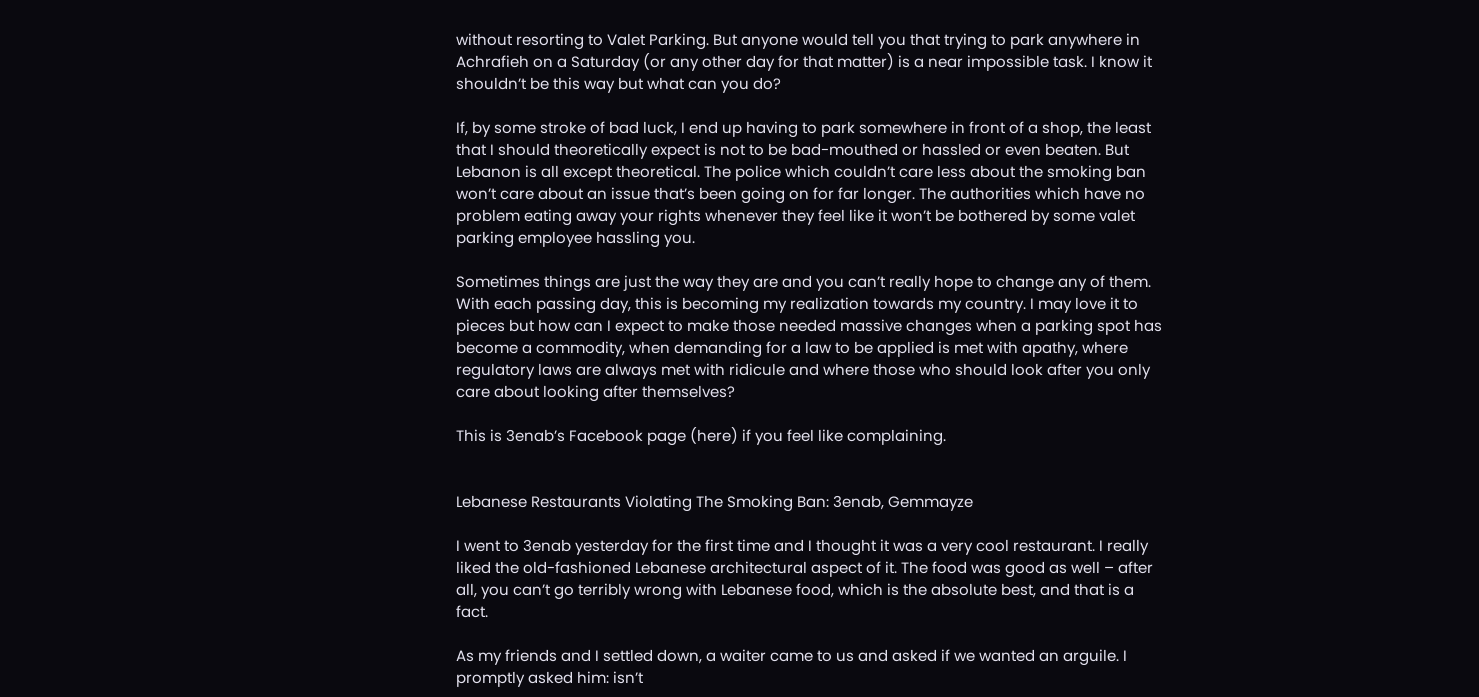without resorting to Valet Parking. But anyone would tell you that trying to park anywhere in Achrafieh on a Saturday (or any other day for that matter) is a near impossible task. I know it shouldn’t be this way but what can you do?

If, by some stroke of bad luck, I end up having to park somewhere in front of a shop, the least that I should theoretically expect is not to be bad-mouthed or hassled or even beaten. But Lebanon is all except theoretical. The police which couldn’t care less about the smoking ban won’t care about an issue that’s been going on for far longer. The authorities which have no problem eating away your rights whenever they feel like it won’t be bothered by some valet parking employee hassling you.

Sometimes things are just the way they are and you can’t really hope to change any of them. With each passing day, this is becoming my realization towards my country. I may love it to pieces but how can I expect to make those needed massive changes when a parking spot has become a commodity, when demanding for a law to be applied is met with apathy, where regulatory laws are always met with ridicule and where those who should look after you only care about looking after themselves?

This is 3enab’s Facebook page (here) if you feel like complaining.


Lebanese Restaurants Violating The Smoking Ban: 3enab, Gemmayze

I went to 3enab yesterday for the first time and I thought it was a very cool restaurant. I really liked the old-fashioned Lebanese architectural aspect of it. The food was good as well – after all, you can’t go terribly wrong with Lebanese food, which is the absolute best, and that is a fact.

As my friends and I settled down, a waiter came to us and asked if we wanted an arguile. I promptly asked him: isn’t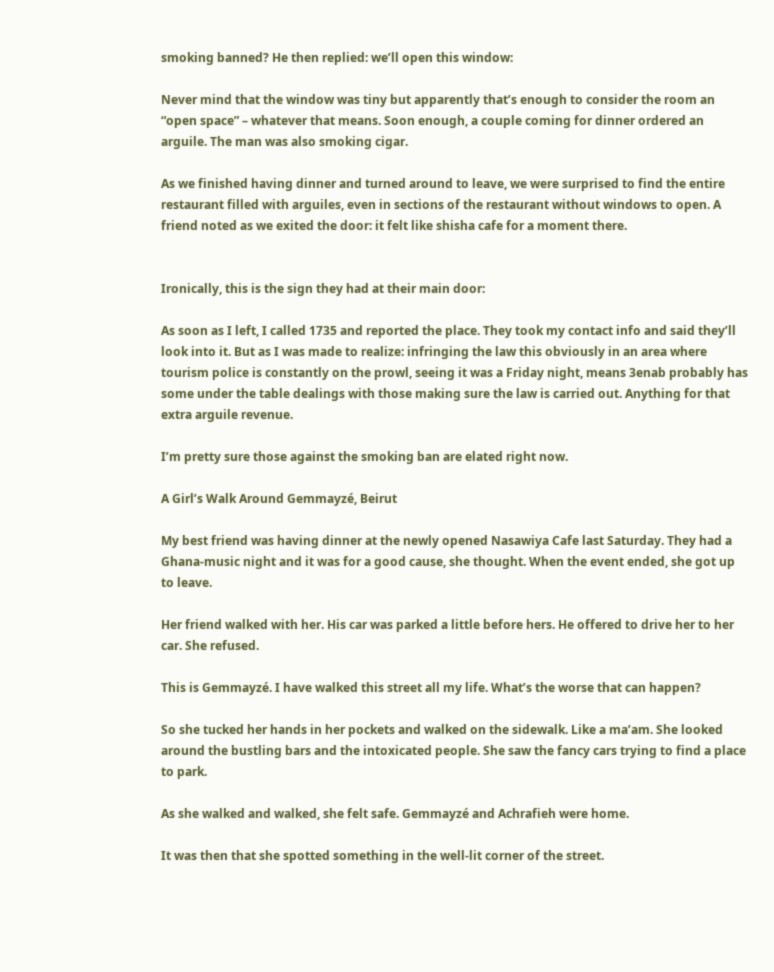smoking banned? He then replied: we’ll open this window:

Never mind that the window was tiny but apparently that’s enough to consider the room an “open space” – whatever that means. Soon enough, a couple coming for dinner ordered an arguile. The man was also smoking cigar.

As we finished having dinner and turned around to leave, we were surprised to find the entire restaurant filled with arguiles, even in sections of the restaurant without windows to open. A friend noted as we exited the door: it felt like shisha cafe for a moment there.


Ironically, this is the sign they had at their main door:

As soon as I left, I called 1735 and reported the place. They took my contact info and said they’ll look into it. But as I was made to realize: infringing the law this obviously in an area where tourism police is constantly on the prowl, seeing it was a Friday night, means 3enab probably has some under the table dealings with those making sure the law is carried out. Anything for that extra arguile revenue.

I’m pretty sure those against the smoking ban are elated right now.

A Girl’s Walk Around Gemmayzé, Beirut

My best friend was having dinner at the newly opened Nasawiya Cafe last Saturday. They had a Ghana-music night and it was for a good cause, she thought. When the event ended, she got up to leave.

Her friend walked with her. His car was parked a little before hers. He offered to drive her to her car. She refused.

This is Gemmayzé. I have walked this street all my life. What’s the worse that can happen?

So she tucked her hands in her pockets and walked on the sidewalk. Like a ma’am. She looked around the bustling bars and the intoxicated people. She saw the fancy cars trying to find a place to park.

As she walked and walked, she felt safe. Gemmayzé and Achrafieh were home.

It was then that she spotted something in the well-lit corner of the street.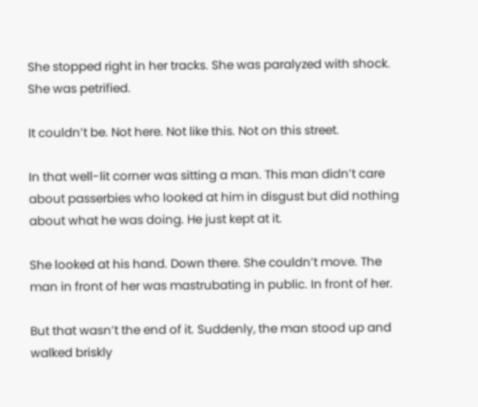She stopped right in her tracks. She was paralyzed with shock. She was petrified.

It couldn’t be. Not here. Not like this. Not on this street.

In that well-lit corner was sitting a man. This man didn’t care about passerbies who looked at him in disgust but did nothing about what he was doing. He just kept at it.

She looked at his hand. Down there. She couldn’t move. The man in front of her was mastrubating in public. In front of her.

But that wasn’t the end of it. Suddenly, the man stood up and walked briskly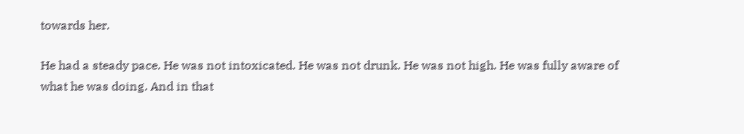towards her.

He had a steady pace. He was not intoxicated. He was not drunk. He was not high. He was fully aware of what he was doing. And in that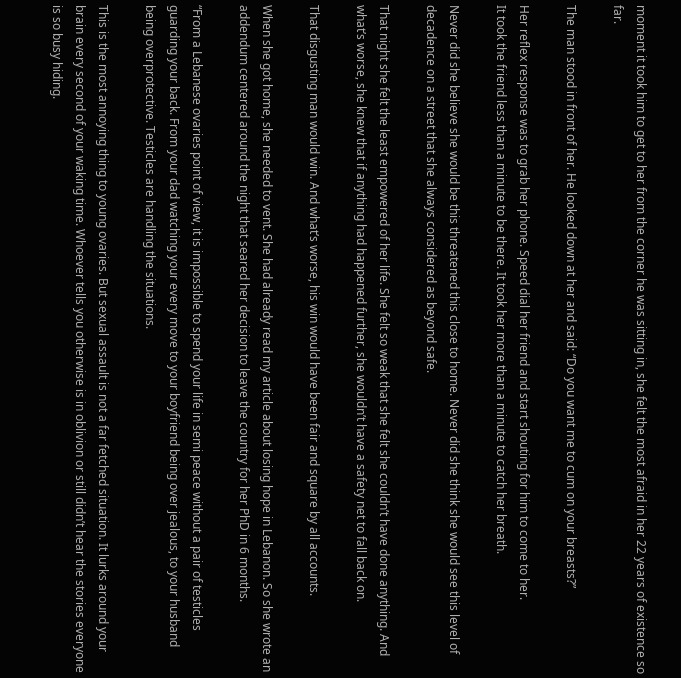moment it took him to get to her from the corner he was sitting in, she felt the most afraid in her 22 years of existence so far.

The man stood in front of her. He looked down at her and said: “Do you want me to cum on your breasts?”

Her reflex response was to grab her phone. Speed dial her friend and start shouting for him to come to her.
It took the friend less than a minute to be there. It took her more than a minute to catch her breath.

Never did she believe she would be this threatened this close to home. Never did she think she would see this level of decadence on a street that she always considered as beyond safe.

That night she felt the least empowered of her life. She felt so weak that she felt she couldn’t have done anything. And what’s worse, she knew that if anything had happened further, she wouldn’t have a safety net to fall back on.

That disgusting man would win. And what’s worse, his win would have been fair and square by all accounts.

When she got home, she needed to vent. She had already read my article about losing hope in Lebanon. So she wrote an addendum centered around the night that seared her decision to leave the country for her PhD in 6 months.

“From a Lebanese ovaries point of view, it is impossible to spend your life in semi peace without a pair of testicles guarding your back. From your dad watching your every move to your boyfriend being over jealous, to your husband being overprotective. Testicles are handling the situations.

This is the most annoying thing to young ovaries. But sexual assault is not a far fetched situation. It lurks around your brain every second of your waking time. Whoever tells you otherwise is in oblivion or still didn’t hear the stories everyone is so busy hiding.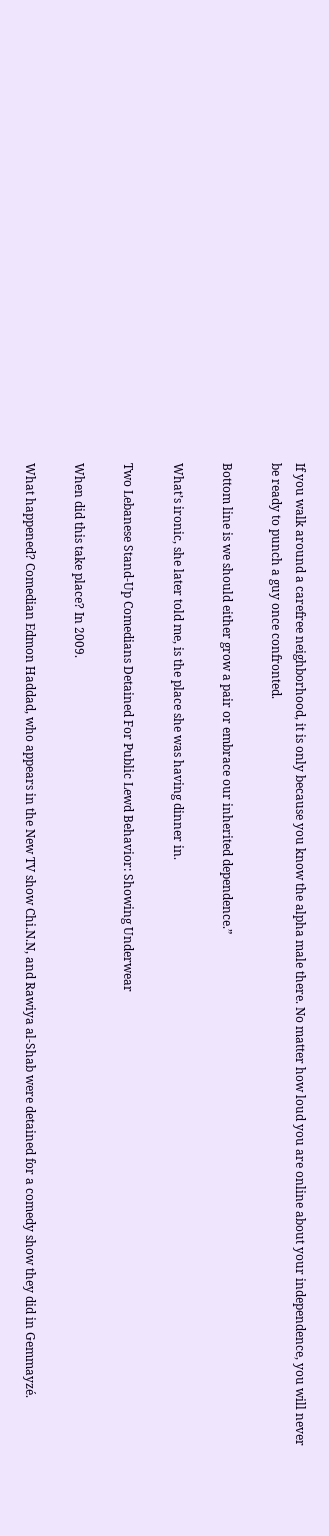If you walk around a carefree neighborhood, it is only because you know the alpha male there. No matter how loud you are online about your independence, you will never be ready to punch a guy once confronted.

Bottom line is we should either grow a pair or embrace our inherited dependence.”

What’s ironic, she later told me, is the place she was having dinner in.

Two Lebanese Stand-Up Comedians Detained For Public Lewd Behavior: Showing Underwear

When did this take place? In 2009.

What happened? Comedian Edmon Haddad, who appears in the New TV show Chi.N.N, and Rawiya al-Shab were detained for a comedy show they did in Gemmayzé.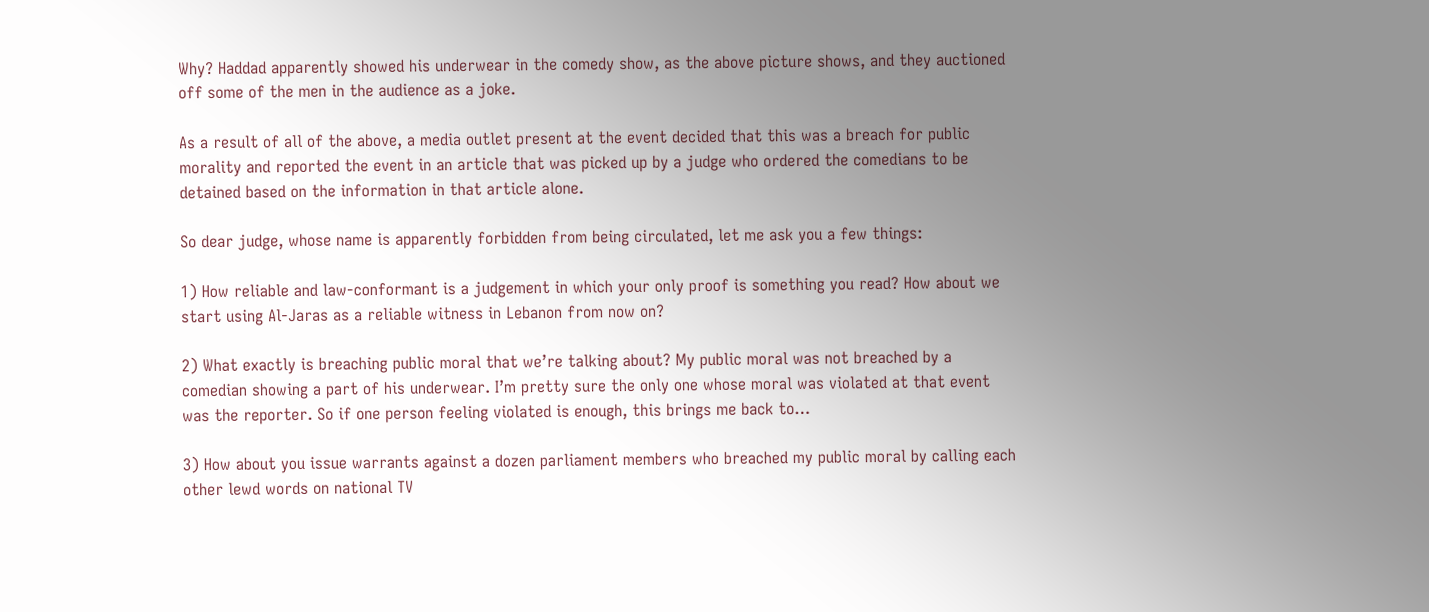Why? Haddad apparently showed his underwear in the comedy show, as the above picture shows, and they auctioned off some of the men in the audience as a joke.

As a result of all of the above, a media outlet present at the event decided that this was a breach for public morality and reported the event in an article that was picked up by a judge who ordered the comedians to be detained based on the information in that article alone.

So dear judge, whose name is apparently forbidden from being circulated, let me ask you a few things:

1) How reliable and law-conformant is a judgement in which your only proof is something you read? How about we start using Al-Jaras as a reliable witness in Lebanon from now on?

2) What exactly is breaching public moral that we’re talking about? My public moral was not breached by a comedian showing a part of his underwear. I’m pretty sure the only one whose moral was violated at that event was the reporter. So if one person feeling violated is enough, this brings me back to…

3) How about you issue warrants against a dozen parliament members who breached my public moral by calling each other lewd words on national TV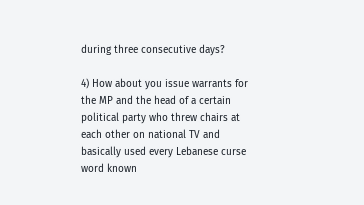during three consecutive days?

4) How about you issue warrants for the MP and the head of a certain political party who threw chairs at each other on national TV and basically used every Lebanese curse word known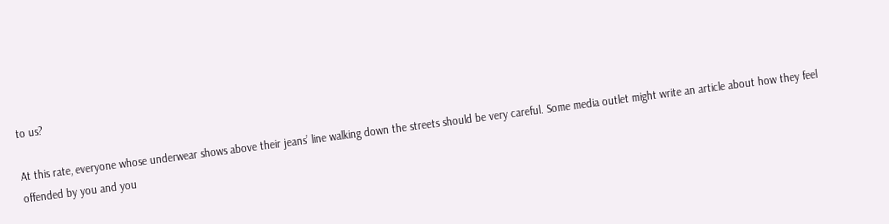to us?

At this rate, everyone whose underwear shows above their jeans’ line walking down the streets should be very careful. Some media outlet might write an article about how they feel offended by you and you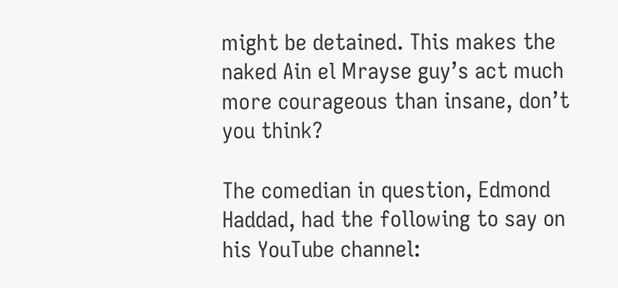might be detained. This makes the naked Ain el Mrayse guy’s act much more courageous than insane, don’t you think?

The comedian in question, Edmond Haddad, had the following to say on his YouTube channel: